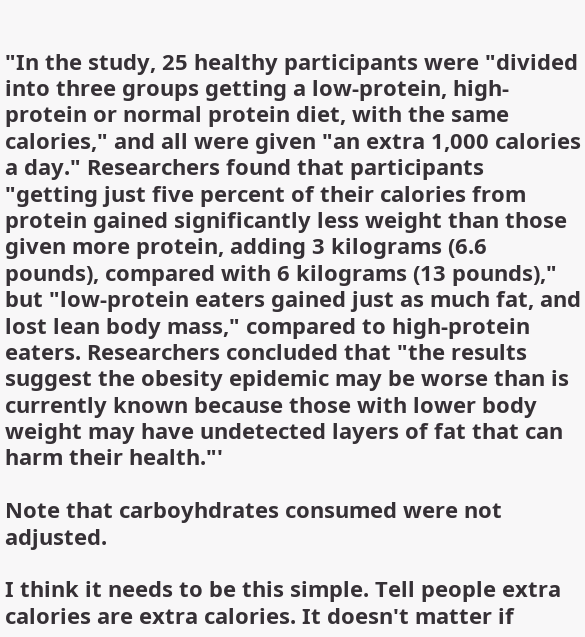"In the study, 25 healthy participants were "divided into three groups getting a low-protein, high- protein or normal protein diet, with the same calories," and all were given "an extra 1,000 calories a day." Researchers found that participants "getting just five percent of their calories from protein gained significantly less weight than those given more protein, adding 3 kilograms (6.6 pounds), compared with 6 kilograms (13 pounds)," but "low-protein eaters gained just as much fat, and lost lean body mass," compared to high-protein eaters. Researchers concluded that "the results suggest the obesity epidemic may be worse than is currently known because those with lower body weight may have undetected layers of fat that can harm their health."'

Note that carboyhdrates consumed were not adjusted.

I think it needs to be this simple. Tell people extra calories are extra calories. It doesn't matter if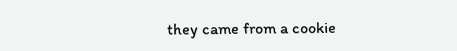they came from a cookie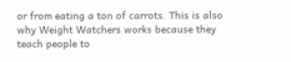or from eating a ton of carrots. This is also why Weight Watchers works because they teach people to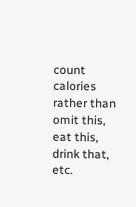count calories rather than omit this, eat this, drink that, etc.